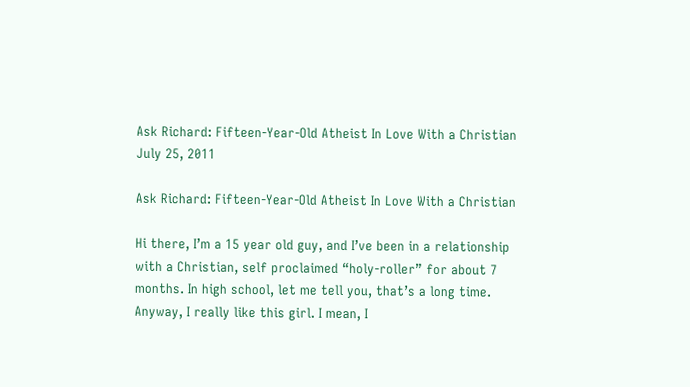Ask Richard: Fifteen-Year-Old Atheist In Love With a Christian July 25, 2011

Ask Richard: Fifteen-Year-Old Atheist In Love With a Christian

Hi there, I’m a 15 year old guy, and I’ve been in a relationship with a Christian, self proclaimed “holy-roller” for about 7 months. In high school, let me tell you, that’s a long time. Anyway, I really like this girl. I mean, I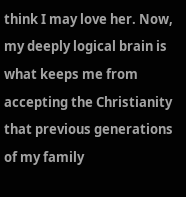think I may love her. Now, my deeply logical brain is what keeps me from accepting the Christianity that previous generations of my family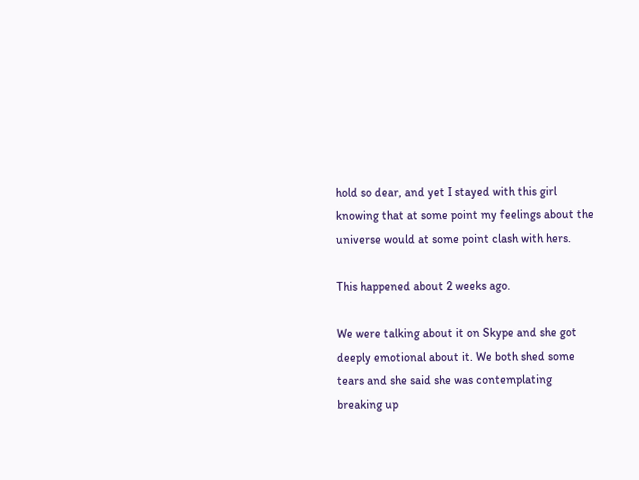hold so dear, and yet I stayed with this girl knowing that at some point my feelings about the universe would at some point clash with hers.

This happened about 2 weeks ago.

We were talking about it on Skype and she got deeply emotional about it. We both shed some tears and she said she was contemplating breaking up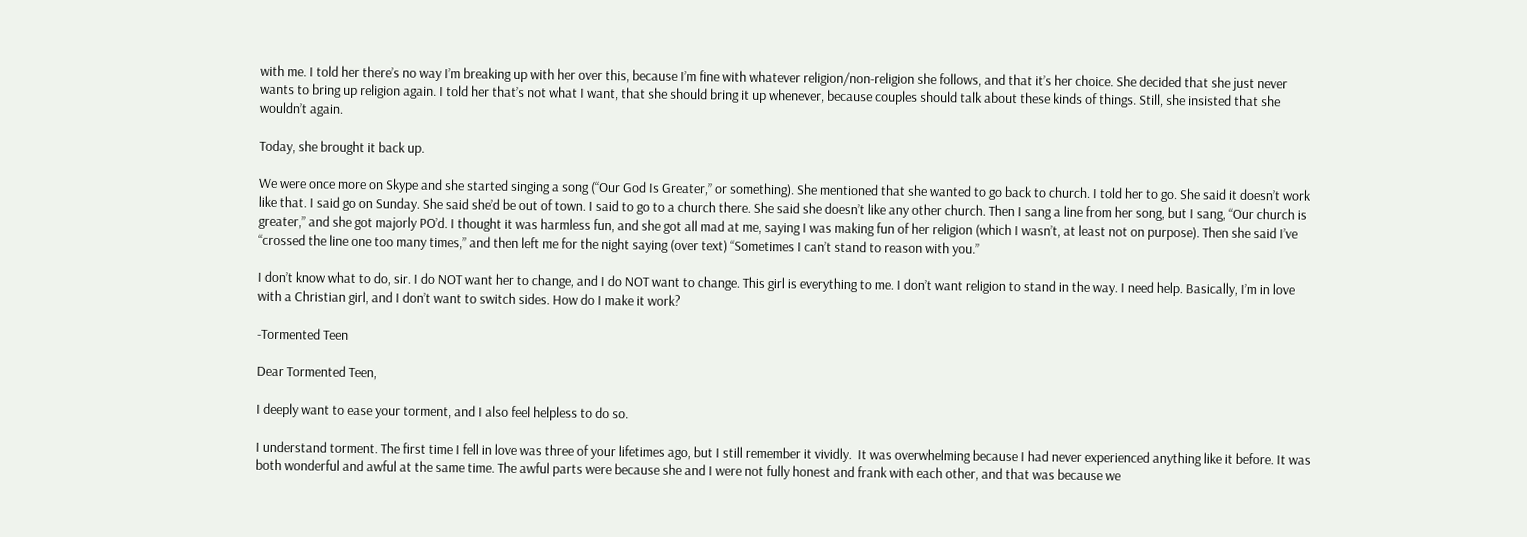with me. I told her there’s no way I’m breaking up with her over this, because I’m fine with whatever religion/non-religion she follows, and that it’s her choice. She decided that she just never wants to bring up religion again. I told her that’s not what I want, that she should bring it up whenever, because couples should talk about these kinds of things. Still, she insisted that she wouldn’t again.

Today, she brought it back up.

We were once more on Skype and she started singing a song (“Our God Is Greater,” or something). She mentioned that she wanted to go back to church. I told her to go. She said it doesn’t work like that. I said go on Sunday. She said she’d be out of town. I said to go to a church there. She said she doesn’t like any other church. Then I sang a line from her song, but I sang, “Our church is greater,” and she got majorly PO’d. I thought it was harmless fun, and she got all mad at me, saying I was making fun of her religion (which I wasn’t, at least not on purpose). Then she said I’ve “crossed the line one too many times,” and then left me for the night saying (over text) “Sometimes I can’t stand to reason with you.”

I don’t know what to do, sir. I do NOT want her to change, and I do NOT want to change. This girl is everything to me. I don’t want religion to stand in the way. I need help. Basically, I’m in love with a Christian girl, and I don’t want to switch sides. How do I make it work?

-Tormented Teen

Dear Tormented Teen,

I deeply want to ease your torment, and I also feel helpless to do so.

I understand torment. The first time I fell in love was three of your lifetimes ago, but I still remember it vividly.  It was overwhelming because I had never experienced anything like it before. It was both wonderful and awful at the same time. The awful parts were because she and I were not fully honest and frank with each other, and that was because we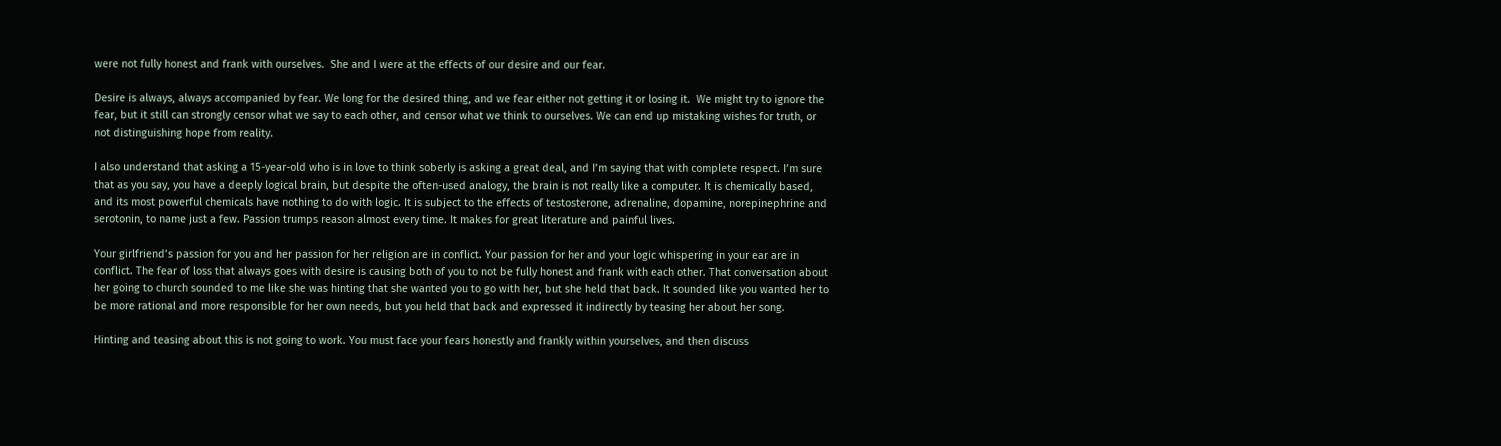were not fully honest and frank with ourselves.  She and I were at the effects of our desire and our fear.

Desire is always, always accompanied by fear. We long for the desired thing, and we fear either not getting it or losing it.  We might try to ignore the fear, but it still can strongly censor what we say to each other, and censor what we think to ourselves. We can end up mistaking wishes for truth, or not distinguishing hope from reality.

I also understand that asking a 15-year-old who is in love to think soberly is asking a great deal, and I’m saying that with complete respect. I’m sure that as you say, you have a deeply logical brain, but despite the often-used analogy, the brain is not really like a computer. It is chemically based, and its most powerful chemicals have nothing to do with logic. It is subject to the effects of testosterone, adrenaline, dopamine, norepinephrine and serotonin, to name just a few. Passion trumps reason almost every time. It makes for great literature and painful lives.

Your girlfriend’s passion for you and her passion for her religion are in conflict. Your passion for her and your logic whispering in your ear are in conflict. The fear of loss that always goes with desire is causing both of you to not be fully honest and frank with each other. That conversation about her going to church sounded to me like she was hinting that she wanted you to go with her, but she held that back. It sounded like you wanted her to be more rational and more responsible for her own needs, but you held that back and expressed it indirectly by teasing her about her song.

Hinting and teasing about this is not going to work. You must face your fears honestly and frankly within yourselves, and then discuss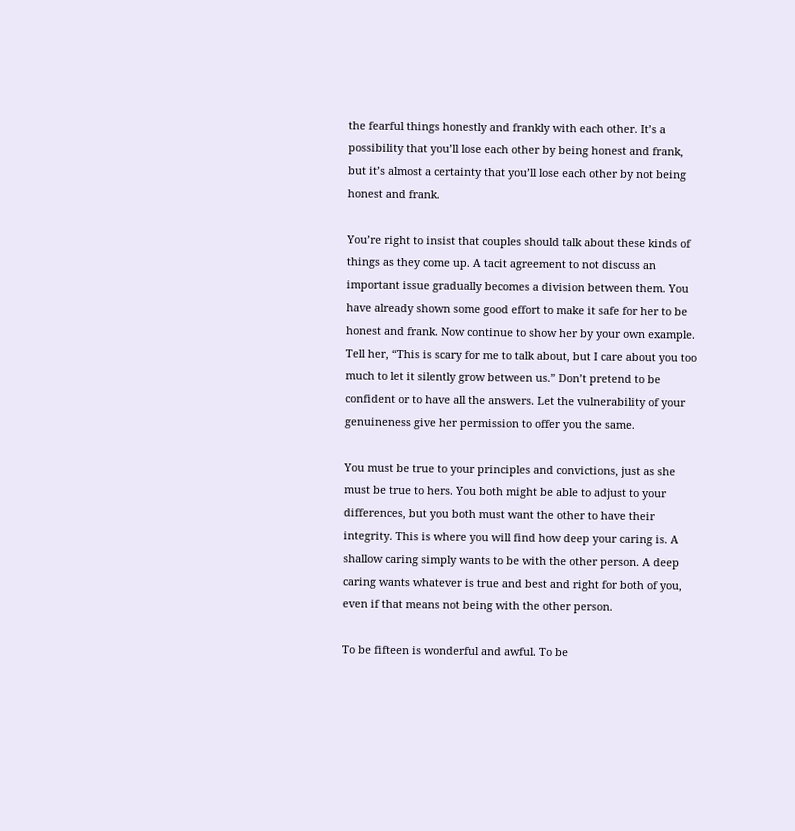the fearful things honestly and frankly with each other. It’s a possibility that you’ll lose each other by being honest and frank, but it’s almost a certainty that you’ll lose each other by not being honest and frank.

You’re right to insist that couples should talk about these kinds of  things as they come up. A tacit agreement to not discuss an important issue gradually becomes a division between them. You have already shown some good effort to make it safe for her to be honest and frank. Now continue to show her by your own example. Tell her, “This is scary for me to talk about, but I care about you too much to let it silently grow between us.” Don’t pretend to be confident or to have all the answers. Let the vulnerability of your genuineness give her permission to offer you the same.

You must be true to your principles and convictions, just as she must be true to hers. You both might be able to adjust to your differences, but you both must want the other to have their integrity. This is where you will find how deep your caring is. A shallow caring simply wants to be with the other person. A deep caring wants whatever is true and best and right for both of you, even if that means not being with the other person.

To be fifteen is wonderful and awful. To be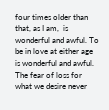four times older than that, as I am,  is wonderful and awful. To be in love at either age is wonderful and awful. The fear of loss for what we desire never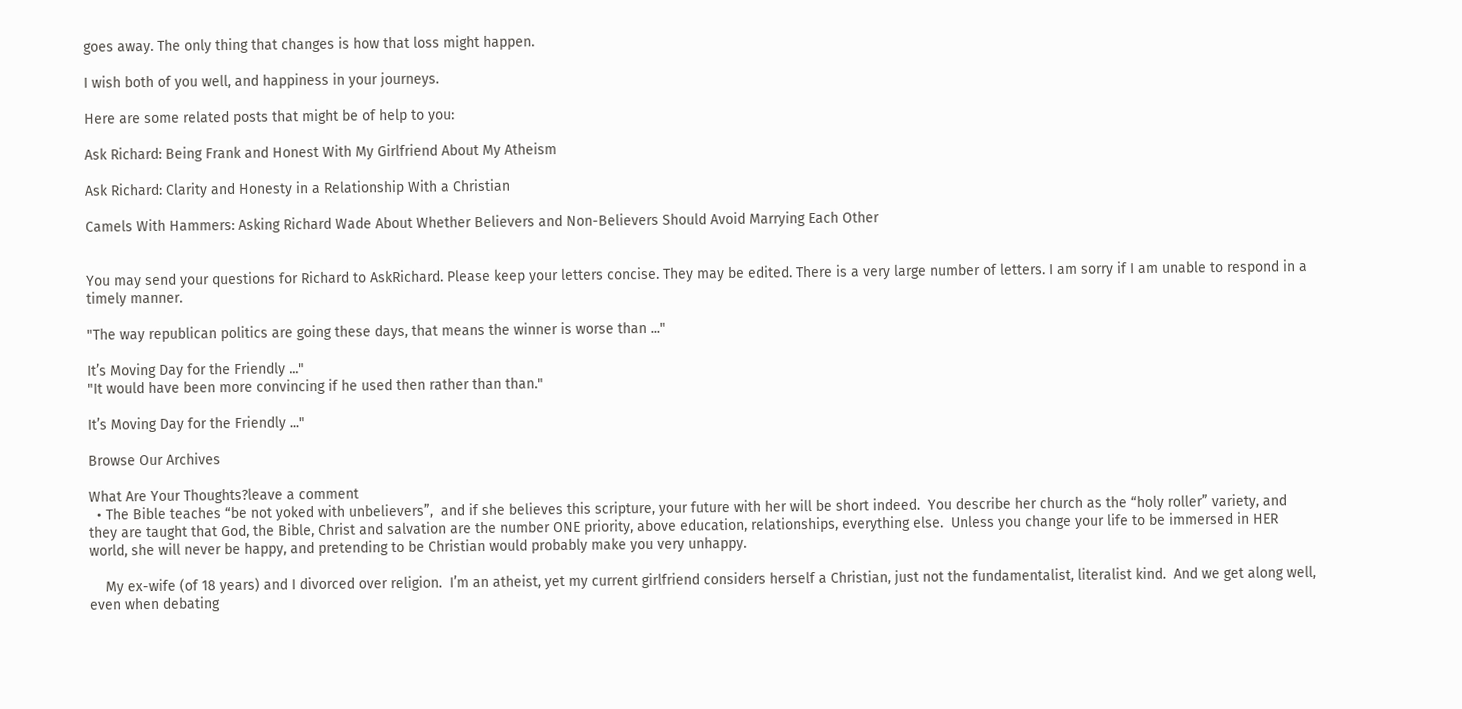goes away. The only thing that changes is how that loss might happen.

I wish both of you well, and happiness in your journeys.

Here are some related posts that might be of help to you:

Ask Richard: Being Frank and Honest With My Girlfriend About My Atheism

Ask Richard: Clarity and Honesty in a Relationship With a Christian

Camels With Hammers: Asking Richard Wade About Whether Believers and Non-Believers Should Avoid Marrying Each Other


You may send your questions for Richard to AskRichard. Please keep your letters concise. They may be edited. There is a very large number of letters. I am sorry if I am unable to respond in a timely manner.

"The way republican politics are going these days, that means the winner is worse than ..."

It’s Moving Day for the Friendly ..."
"It would have been more convincing if he used then rather than than."

It’s Moving Day for the Friendly ..."

Browse Our Archives

What Are Your Thoughts?leave a comment
  • The Bible teaches “be not yoked with unbelievers”,  and if she believes this scripture, your future with her will be short indeed.  You describe her church as the “holy roller” variety, and they are taught that God, the Bible, Christ and salvation are the number ONE priority, above education, relationships, everything else.  Unless you change your life to be immersed in HER world, she will never be happy, and pretending to be Christian would probably make you very unhappy.

    My ex-wife (of 18 years) and I divorced over religion.  I’m an atheist, yet my current girlfriend considers herself a Christian, just not the fundamentalist, literalist kind.  And we get along well, even when debating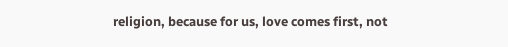religion, because for us, love comes first, not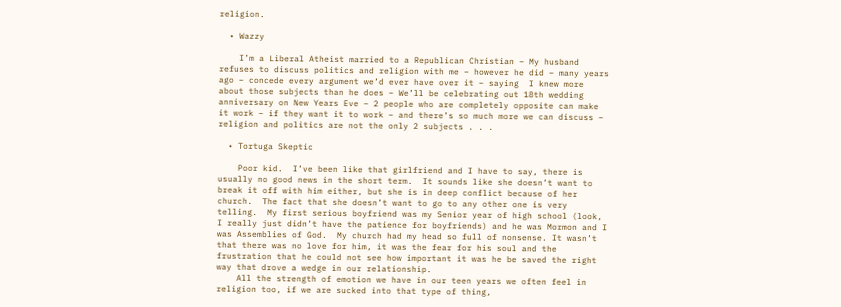religion.

  • Wazzy

    I’m a Liberal Atheist married to a Republican Christian – My husband refuses to discuss politics and religion with me – however he did – many years ago – concede every argument we’d ever have over it – saying  I knew more about those subjects than he does – We’ll be celebrating out 18th wedding anniversary on New Years Eve – 2 people who are completely opposite can make it work – if they want it to work – and there’s so much more we can discuss – religion and politics are not the only 2 subjects . . .

  • Tortuga Skeptic

    Poor kid.  I’ve been like that girlfriend and I have to say, there is usually no good news in the short term.  It sounds like she doesn’t want to break it off with him either, but she is in deep conflict because of her church.  The fact that she doesn’t want to go to any other one is very telling.  My first serious boyfriend was my Senior year of high school (look, I really just didn’t have the patience for boyfriends) and he was Mormon and I was Assemblies of God.  My church had my head so full of nonsense. It wasn’t that there was no love for him, it was the fear for his soul and the frustration that he could not see how important it was he be saved the right way that drove a wedge in our relationship.
    All the strength of emotion we have in our teen years we often feel in religion too, if we are sucked into that type of thing,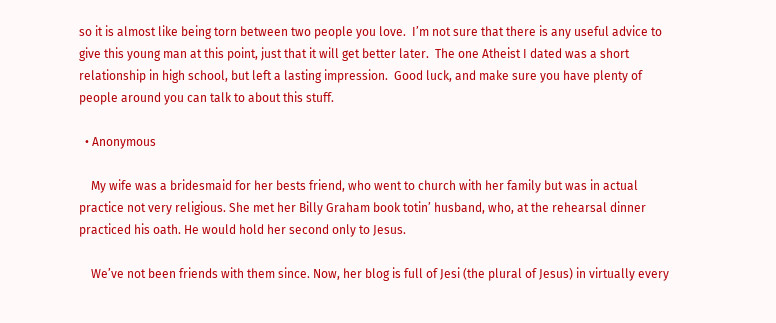so it is almost like being torn between two people you love.  I’m not sure that there is any useful advice to give this young man at this point, just that it will get better later.  The one Atheist I dated was a short relationship in high school, but left a lasting impression.  Good luck, and make sure you have plenty of people around you can talk to about this stuff.

  • Anonymous

    My wife was a bridesmaid for her bests friend, who went to church with her family but was in actual practice not very religious. She met her Billy Graham book totin’ husband, who, at the rehearsal dinner practiced his oath. He would hold her second only to Jesus.

    We’ve not been friends with them since. Now, her blog is full of Jesi (the plural of Jesus) in virtually every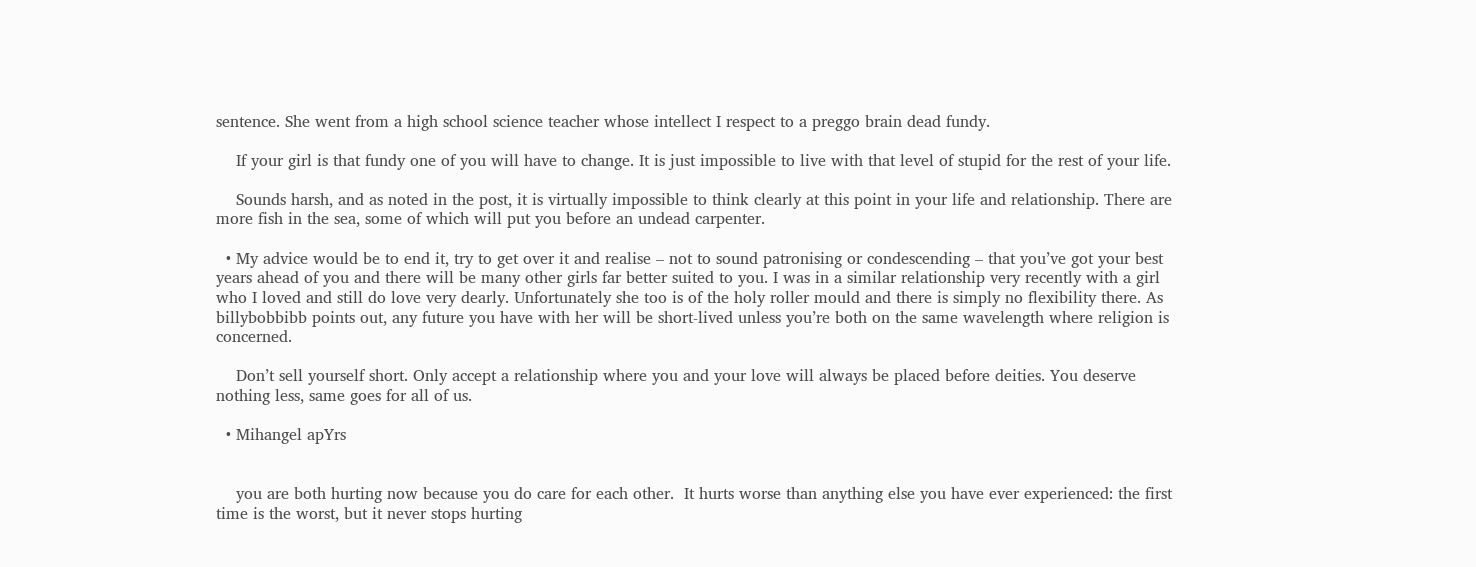sentence. She went from a high school science teacher whose intellect I respect to a preggo brain dead fundy.

    If your girl is that fundy one of you will have to change. It is just impossible to live with that level of stupid for the rest of your life.

    Sounds harsh, and as noted in the post, it is virtually impossible to think clearly at this point in your life and relationship. There are more fish in the sea, some of which will put you before an undead carpenter.

  • My advice would be to end it, try to get over it and realise – not to sound patronising or condescending – that you’ve got your best years ahead of you and there will be many other girls far better suited to you. I was in a similar relationship very recently with a girl who I loved and still do love very dearly. Unfortunately she too is of the holy roller mould and there is simply no flexibility there. As billybobbibb points out, any future you have with her will be short-lived unless you’re both on the same wavelength where religion is concerned.

    Don’t sell yourself short. Only accept a relationship where you and your love will always be placed before deities. You deserve nothing less, same goes for all of us.

  • Mihangel apYrs


    you are both hurting now because you do care for each other.  It hurts worse than anything else you have ever experienced: the first time is the worst, but it never stops hurting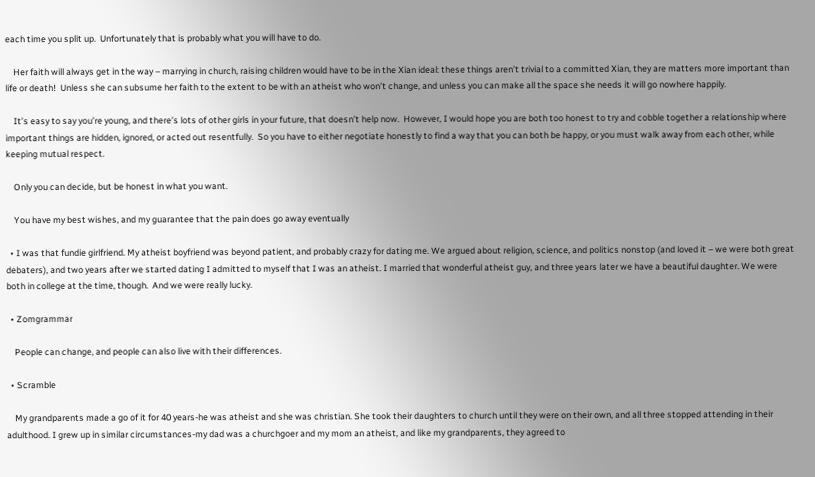each time you split up.  Unfortunately that is probably what you will have to do.

    Her faith will always get in the way – marrying in church, raising children would have to be in the Xian ideal: these things aren’t trivial to a committed Xian, they are matters more important than life or death!  Unless she can subsume her faith to the extent to be with an atheist who won’t change, and unless you can make all the space she needs it will go nowhere happily.

    It’s easy to say you’re young, and there’s lots of other girls in your future, that doesn’t help now.  However, I would hope you are both too honest to try and cobble together a relationship where important things are hidden, ignored, or acted out resentfully.  So you have to either negotiate honestly to find a way that you can both be happy, or you must walk away from each other, while keeping mutual respect.

    Only you can decide, but be honest in what you want.

    You have my best wishes, and my guarantee that the pain does go away eventually

  • I was that fundie girlfriend. My atheist boyfriend was beyond patient, and probably crazy for dating me. We argued about religion, science, and politics nonstop (and loved it – we were both great debaters), and two years after we started dating I admitted to myself that I was an atheist. I married that wonderful atheist guy, and three years later we have a beautiful daughter. We were both in college at the time, though.  And we were really lucky.

  • Zomgrammar

    People can change, and people can also live with their differences.

  • Scramble

    My grandparents made a go of it for 40 years-he was atheist and she was christian. She took their daughters to church until they were on their own, and all three stopped attending in their adulthood. I grew up in similar circumstances-my dad was a churchgoer and my mom an atheist, and like my grandparents, they agreed to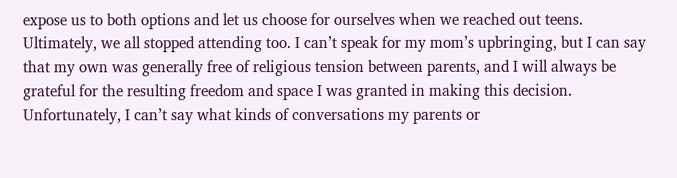expose us to both options and let us choose for ourselves when we reached out teens. Ultimately, we all stopped attending too. I can’t speak for my mom’s upbringing, but I can say that my own was generally free of religious tension between parents, and I will always be grateful for the resulting freedom and space I was granted in making this decision. Unfortunately, I can’t say what kinds of conversations my parents or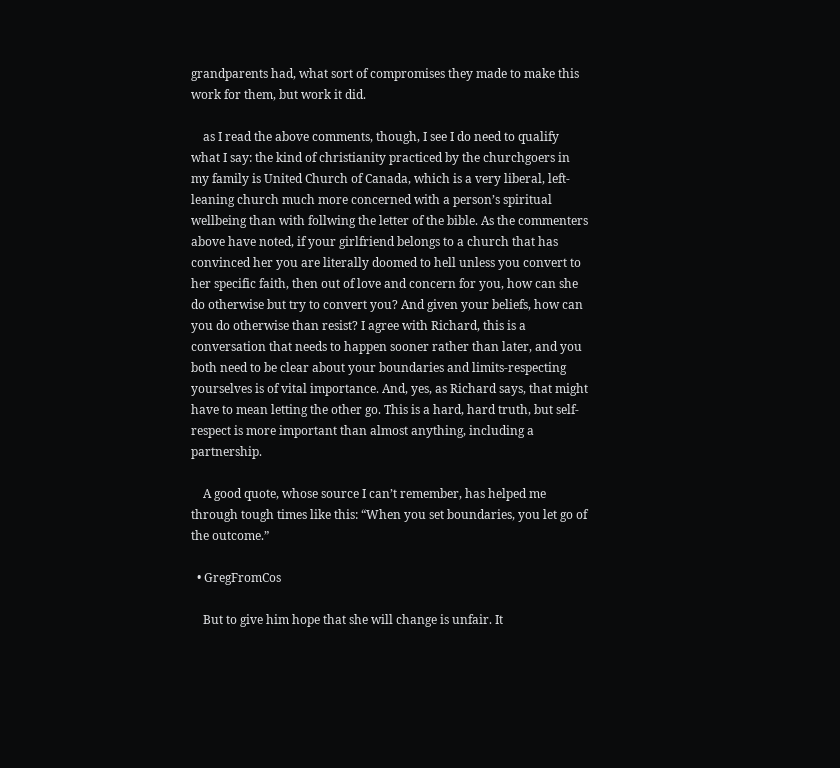grandparents had, what sort of compromises they made to make this work for them, but work it did.

    as I read the above comments, though, I see I do need to qualify what I say: the kind of christianity practiced by the churchgoers in my family is United Church of Canada, which is a very liberal, left-leaning church much more concerned with a person’s spiritual wellbeing than with follwing the letter of the bible. As the commenters above have noted, if your girlfriend belongs to a church that has convinced her you are literally doomed to hell unless you convert to her specific faith, then out of love and concern for you, how can she do otherwise but try to convert you? And given your beliefs, how can you do otherwise than resist? I agree with Richard, this is a conversation that needs to happen sooner rather than later, and you both need to be clear about your boundaries and limits-respecting yourselves is of vital importance. And, yes, as Richard says, that might have to mean letting the other go. This is a hard, hard truth, but self-respect is more important than almost anything, including a partnership.

    A good quote, whose source I can’t remember, has helped me through tough times like this: “When you set boundaries, you let go of the outcome.”

  • GregFromCos

    But to give him hope that she will change is unfair. It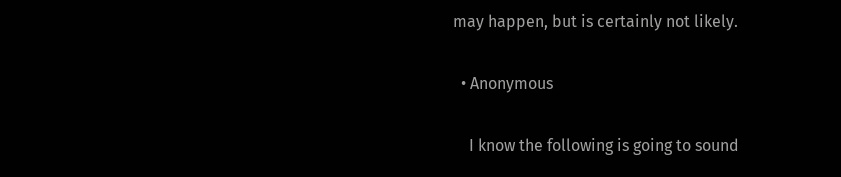may happen, but is certainly not likely.

  • Anonymous

    I know the following is going to sound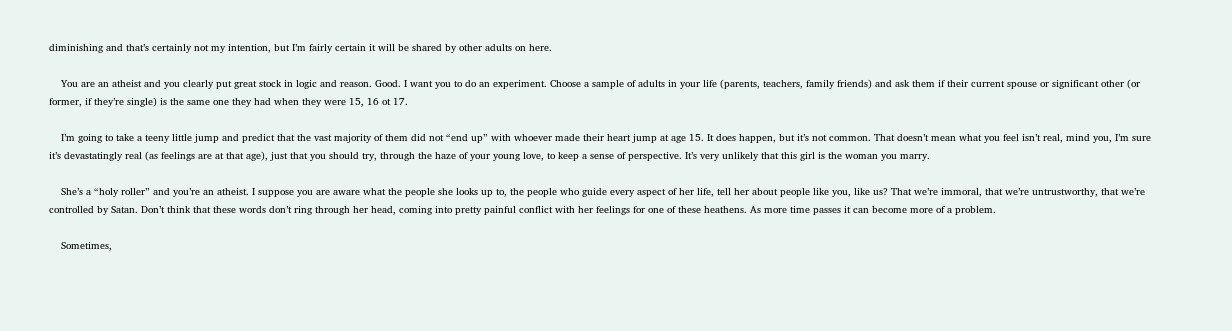diminishing and that’s certainly not my intention, but I’m fairly certain it will be shared by other adults on here.

    You are an atheist and you clearly put great stock in logic and reason. Good. I want you to do an experiment. Choose a sample of adults in your life (parents, teachers, family friends) and ask them if their current spouse or significant other (or former, if they’re single) is the same one they had when they were 15, 16 ot 17.

    I’m going to take a teeny little jump and predict that the vast majority of them did not “end up” with whoever made their heart jump at age 15. It does happen, but it’s not common. That doesn’t mean what you feel isn’t real, mind you, I’m sure it’s devastatingly real (as feelings are at that age), just that you should try, through the haze of your young love, to keep a sense of perspective. It’s very unlikely that this girl is the woman you marry.

    She’s a “holy roller” and you’re an atheist. I suppose you are aware what the people she looks up to, the people who guide every aspect of her life, tell her about people like you, like us? That we’re immoral, that we’re untrustworthy, that we’re controlled by Satan. Don’t think that these words don’t ring through her head, coming into pretty painful conflict with her feelings for one of these heathens. As more time passes it can become more of a problem.

    Sometimes,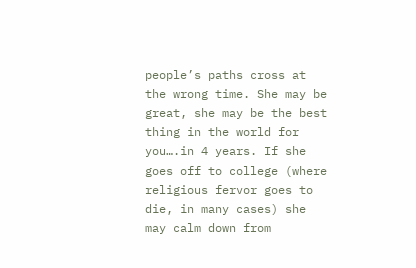people’s paths cross at the wrong time. She may be great, she may be the best thing in the world for you….in 4 years. If she goes off to college (where religious fervor goes to die, in many cases) she may calm down from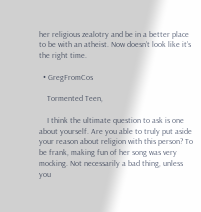her religious zealotry and be in a better place to be with an atheist. Now doesn’t look like it’s the right time.

  • GregFromCos

    Tormented Teen,

    I think the ultimate question to ask is one about yourself. Are you able to truly put aside your reason about religion with this person? To be frank, making fun of her song was very mocking. Not necessarily a bad thing, unless you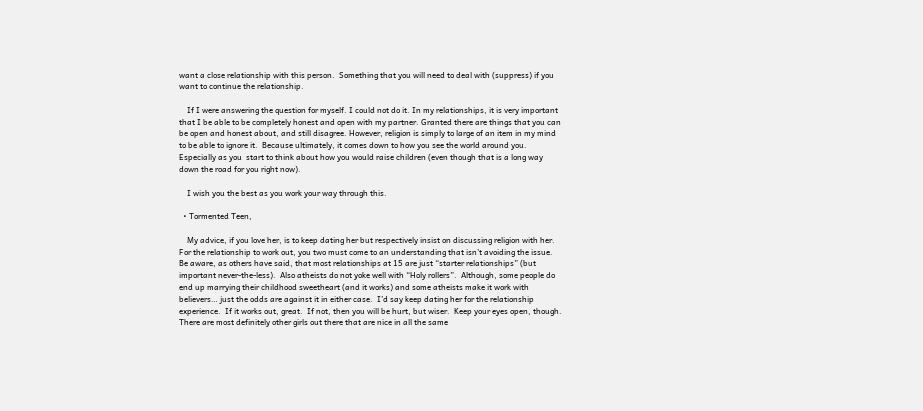want a close relationship with this person.  Something that you will need to deal with (suppress) if you want to continue the relationship.

    If I were answering the question for myself. I could not do it. In my relationships, it is very important that I be able to be completely honest and open with my partner. Granted there are things that you can be open and honest about, and still disagree. However, religion is simply to large of an item in my mind to be able to ignore it.  Because ultimately, it comes down to how you see the world around you. Especially as you  start to think about how you would raise children (even though that is a long way down the road for you right now).

    I wish you the best as you work your way through this.

  • Tormented Teen,

    My advice, if you love her, is to keep dating her but respectively insist on discussing religion with her.  For the relationship to work out, you two must come to an understanding that isn’t avoiding the issue.  Be aware, as others have said, that most relationships at 15 are just “starter relationships” (but important never-the-less).  Also atheists do not yoke well with “Holy rollers”.  Although, some people do end up marrying their childhood sweetheart (and it works) and some atheists make it work with believers… just the odds are against it in either case.  I’d say keep dating her for the relationship experience.  If it works out, great.  If not, then you will be hurt, but wiser.  Keep your eyes open, though. There are most definitely other girls out there that are nice in all the same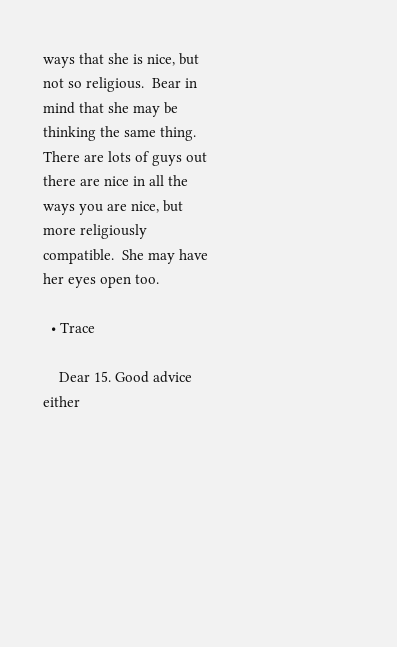ways that she is nice, but not so religious.  Bear in mind that she may be thinking the same thing.  There are lots of guys out there are nice in all the ways you are nice, but more religiously compatible.  She may have her eyes open too.

  • Trace

    Dear 15. Good advice either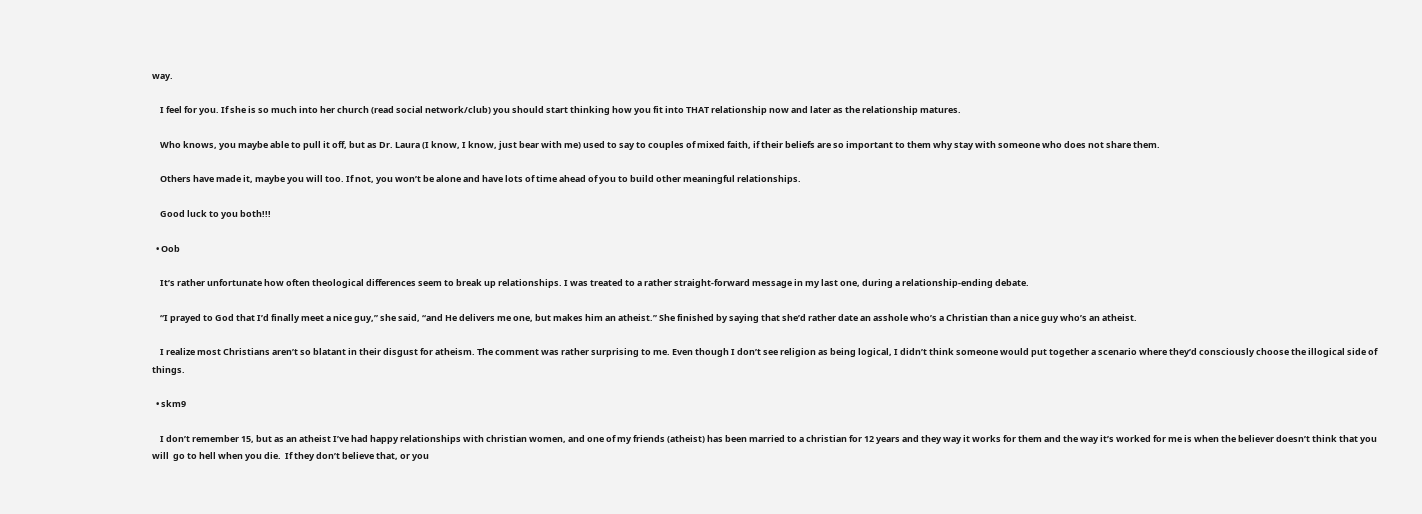way.

    I feel for you. If she is so much into her church (read social network/club) you should start thinking how you fit into THAT relationship now and later as the relationship matures.

    Who knows, you maybe able to pull it off, but as Dr. Laura (I know, I know, just bear with me) used to say to couples of mixed faith, if their beliefs are so important to them why stay with someone who does not share them.

    Others have made it, maybe you will too. If not, you won’t be alone and have lots of time ahead of you to build other meaningful relationships.

    Good luck to you both!!!

  • Oob

    It’s rather unfortunate how often theological differences seem to break up relationships. I was treated to a rather straight-forward message in my last one, during a relationship-ending debate.

    “I prayed to God that I’d finally meet a nice guy,” she said, “and He delivers me one, but makes him an atheist.” She finished by saying that she’d rather date an asshole who’s a Christian than a nice guy who’s an atheist.

    I realize most Christians aren’t so blatant in their disgust for atheism. The comment was rather surprising to me. Even though I don’t see religion as being logical, I didn’t think someone would put together a scenario where they’d consciously choose the illogical side of things.

  • skm9

    I don’t remember 15, but as an atheist I’ve had happy relationships with christian women, and one of my friends (atheist) has been married to a christian for 12 years and they way it works for them and the way it’s worked for me is when the believer doesn’t think that you will  go to hell when you die.  If they don’t believe that, or you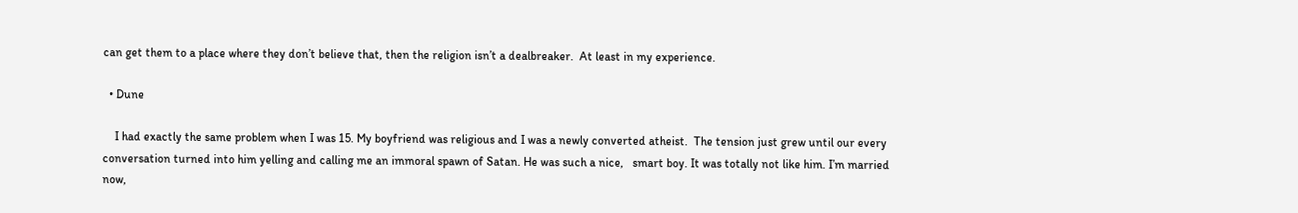can get them to a place where they don’t believe that, then the religion isn’t a dealbreaker.  At least in my experience.

  • Dune

    I had exactly the same problem when I was 15. My boyfriend was religious and I was a newly converted atheist.  The tension just grew until our every conversation turned into him yelling and calling me an immoral spawn of Satan. He was such a nice,   smart boy. It was totally not like him. I’m married now,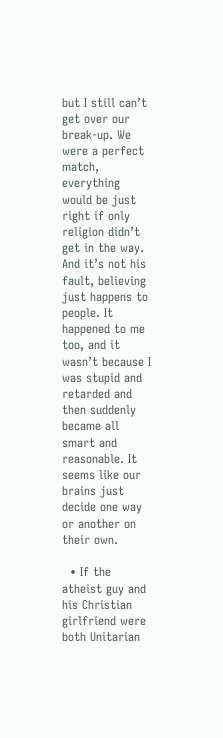but I still can’t get over our break-up. We were a perfect match, everything would be just right if only religion didn’t get in the way. And it’s not his fault, believing just happens to people. It happened to me too, and it wasn’t because I was stupid and retarded and then suddenly became all smart and reasonable. It seems like our brains just decide one way or another on their own.

  • If the atheist guy and his Christian girlfriend were both Unitarian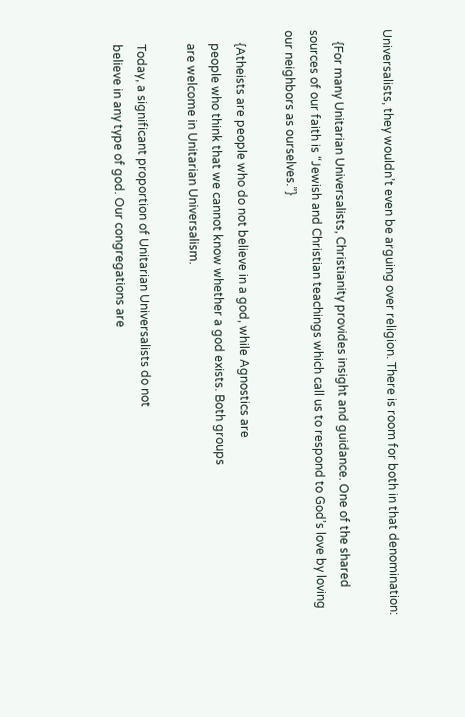Universalists, they wouldn’t even be arguing over religion. There is room for both in that denomination:

    {For many Unitarian Universalists, Christianity provides insight and guidance. One of the shared sources of our faith is “Jewish and Christian teachings which call us to respond to God’s love by loving our neighbors as ourselves.”}

    {Atheists are people who do not believe in a god, while Agnostics are
    people who think that we cannot know whether a god exists. Both groups
    are welcome in Unitarian Universalism.

    Today, a significant proportion of Unitarian Universalists do not
    believe in any type of god. Our congregations are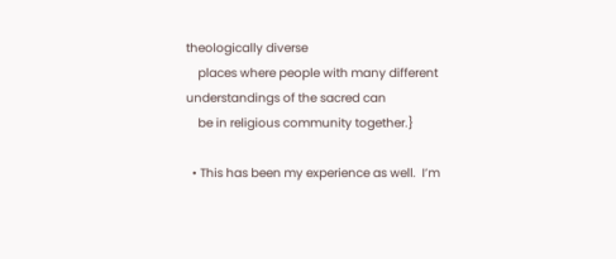theologically diverse
    places where people with many different understandings of the sacred can
    be in religious community together.}

  • This has been my experience as well.  I’m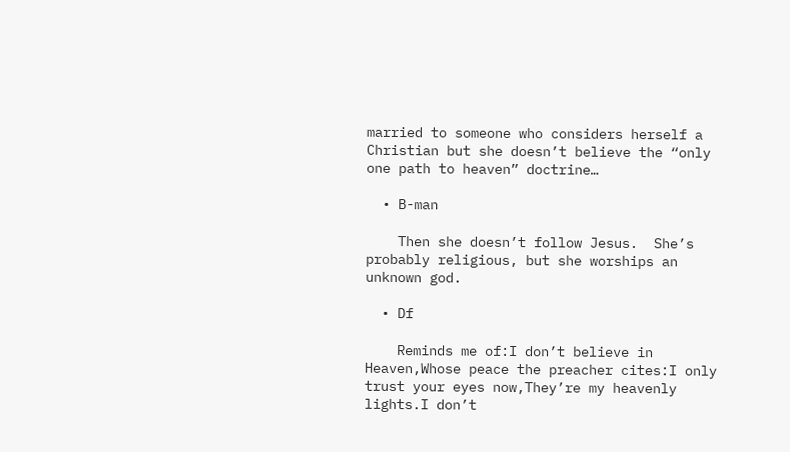married to someone who considers herself a Christian but she doesn’t believe the “only one path to heaven” doctrine…

  • B-man

    Then she doesn’t follow Jesus.  She’s probably religious, but she worships an unknown god.

  • Df

    Reminds me of:I don’t believe in Heaven,Whose peace the preacher cites:I only trust your eyes now,They’re my heavenly lights.I don’t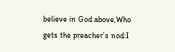believe in God above,Who gets the preacher’s nod:I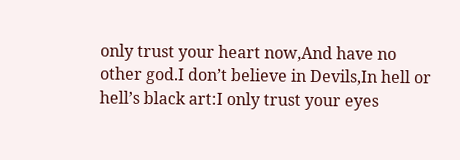only trust your heart now,And have no other god.I don’t believe in Devils,In hell or hell’s black art:I only trust your eyes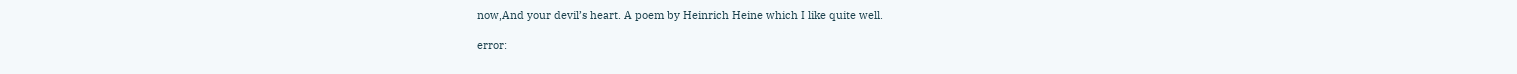now,And your devil’s heart. A poem by Heinrich Heine which I like quite well.

error: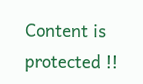Content is protected !!